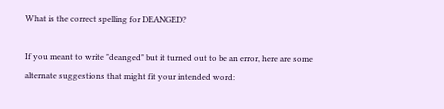What is the correct spelling for DEANGED?

If you meant to write "deanged" but it turned out to be an error, here are some alternate suggestions that might fit your intended word: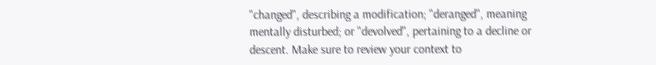"changed", describing a modification; "deranged", meaning mentally disturbed; or "devolved", pertaining to a decline or descent. Make sure to review your context to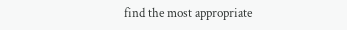find the most appropriate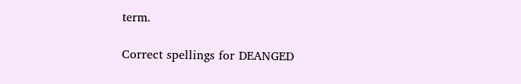term.

Correct spellings for DEANGED